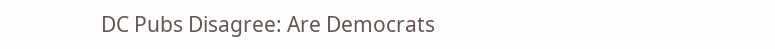DC Pubs Disagree: Are Democrats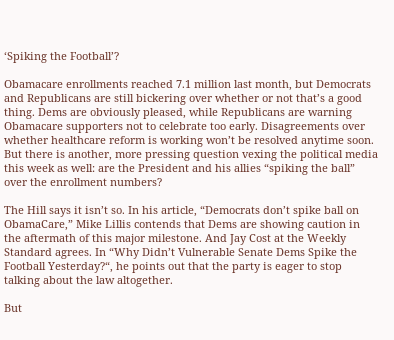‘Spiking the Football’?

Obamacare enrollments reached 7.1 million last month, but Democrats and Republicans are still bickering over whether or not that’s a good thing. Dems are obviously pleased, while Republicans are warning Obamacare supporters not to celebrate too early. Disagreements over whether healthcare reform is working won’t be resolved anytime soon. But there is another, more pressing question vexing the political media this week as well: are the President and his allies “spiking the ball” over the enrollment numbers?

The Hill says it isn’t so. In his article, “Democrats don’t spike ball on ObamaCare,” Mike Lillis contends that Dems are showing caution in the aftermath of this major milestone. And Jay Cost at the Weekly Standard agrees. In “Why Didn’t Vulnerable Senate Dems Spike the Football Yesterday?“, he points out that the party is eager to stop talking about the law altogether.

But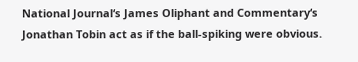National Journal‘s James Oliphant and Commentary‘s Jonathan Tobin act as if the ball-spiking were obvious.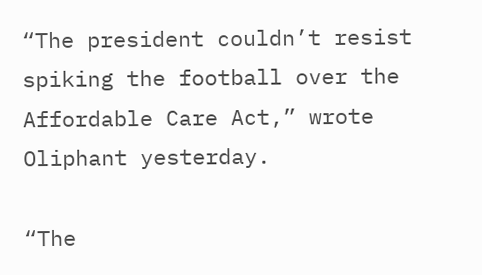“The president couldn’t resist spiking the football over the Affordable Care Act,” wrote Oliphant yesterday.

“The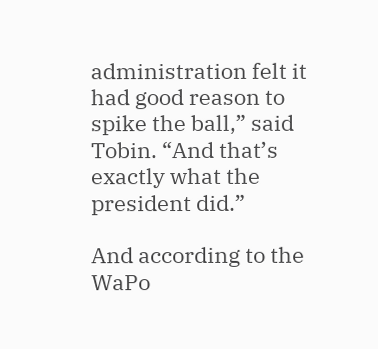administration felt it had good reason to spike the ball,” said Tobin. “And that’s exactly what the president did.”

And according to the WaPo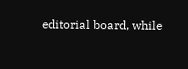editorial board, while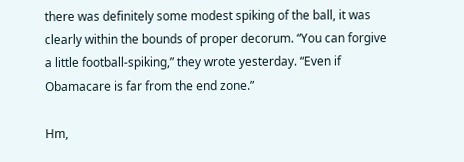there was definitely some modest spiking of the ball, it was clearly within the bounds of proper decorum. “You can forgive a little football-spiking,” they wrote yesterday. “Even if Obamacare is far from the end zone.”

Hm,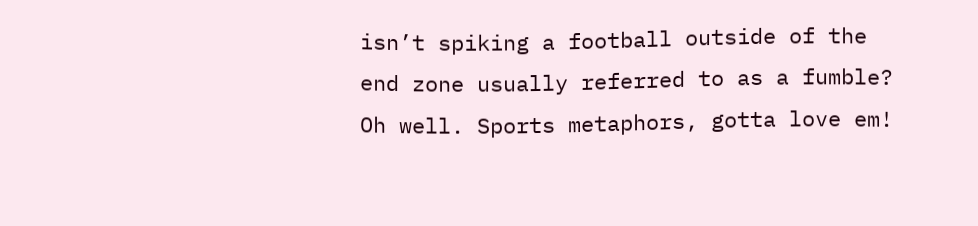isn’t spiking a football outside of the end zone usually referred to as a fumble? Oh well. Sports metaphors, gotta love em!